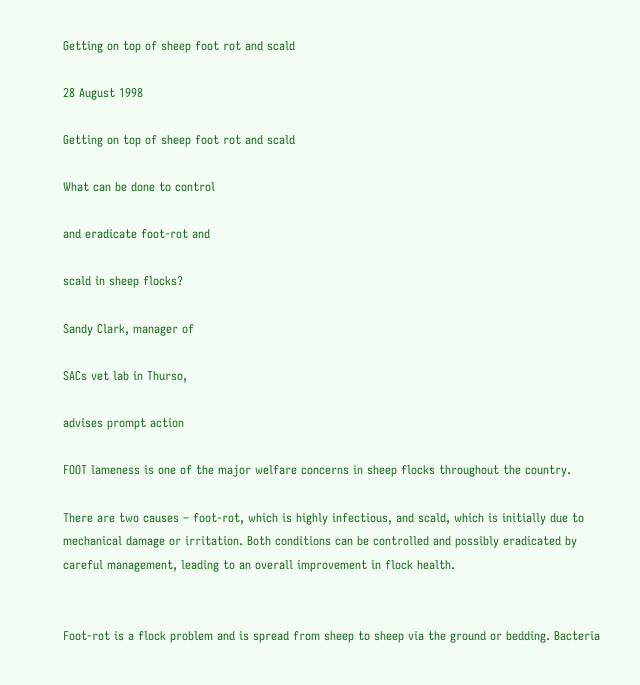Getting on top of sheep foot rot and scald

28 August 1998

Getting on top of sheep foot rot and scald

What can be done to control

and eradicate foot-rot and

scald in sheep flocks?

Sandy Clark, manager of

SACs vet lab in Thurso,

advises prompt action

FOOT lameness is one of the major welfare concerns in sheep flocks throughout the country.

There are two causes – foot-rot, which is highly infectious, and scald, which is initially due to mechanical damage or irritation. Both conditions can be controlled and possibly eradicated by careful management, leading to an overall improvement in flock health.


Foot-rot is a flock problem and is spread from sheep to sheep via the ground or bedding. Bacteria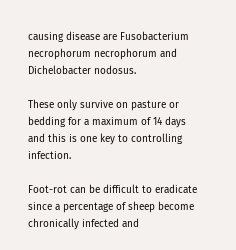causing disease are Fusobacterium necrophorum necrophorum and Dichelobacter nodosus.

These only survive on pasture or bedding for a maximum of 14 days and this is one key to controlling infection.

Foot-rot can be difficult to eradicate since a percentage of sheep become chronically infected and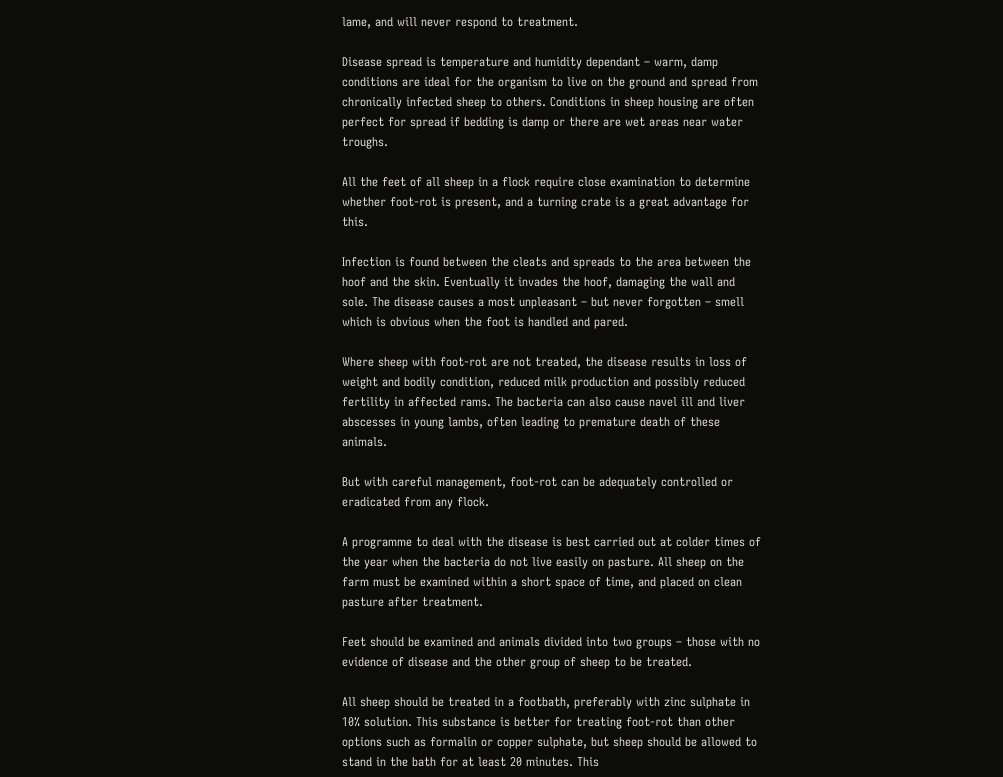lame, and will never respond to treatment.

Disease spread is temperature and humidity dependant – warm, damp conditions are ideal for the organism to live on the ground and spread from chronically infected sheep to others. Conditions in sheep housing are often perfect for spread if bedding is damp or there are wet areas near water troughs.

All the feet of all sheep in a flock require close examination to determine whether foot-rot is present, and a turning crate is a great advantage for this.

Infection is found between the cleats and spreads to the area between the hoof and the skin. Eventually it invades the hoof, damaging the wall and sole. The disease causes a most unpleasant – but never forgotten – smell which is obvious when the foot is handled and pared.

Where sheep with foot-rot are not treated, the disease results in loss of weight and bodily condition, reduced milk production and possibly reduced fertility in affected rams. The bacteria can also cause navel ill and liver abscesses in young lambs, often leading to premature death of these animals.

But with careful management, foot-rot can be adequately controlled or eradicated from any flock.

A programme to deal with the disease is best carried out at colder times of the year when the bacteria do not live easily on pasture. All sheep on the farm must be examined within a short space of time, and placed on clean pasture after treatment.

Feet should be examined and animals divided into two groups – those with no evidence of disease and the other group of sheep to be treated.

All sheep should be treated in a footbath, preferably with zinc sulphate in 10% solution. This substance is better for treating foot-rot than other options such as formalin or copper sulphate, but sheep should be allowed to stand in the bath for at least 20 minutes. This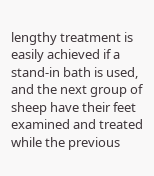lengthy treatment is easily achieved if a stand-in bath is used, and the next group of sheep have their feet examined and treated while the previous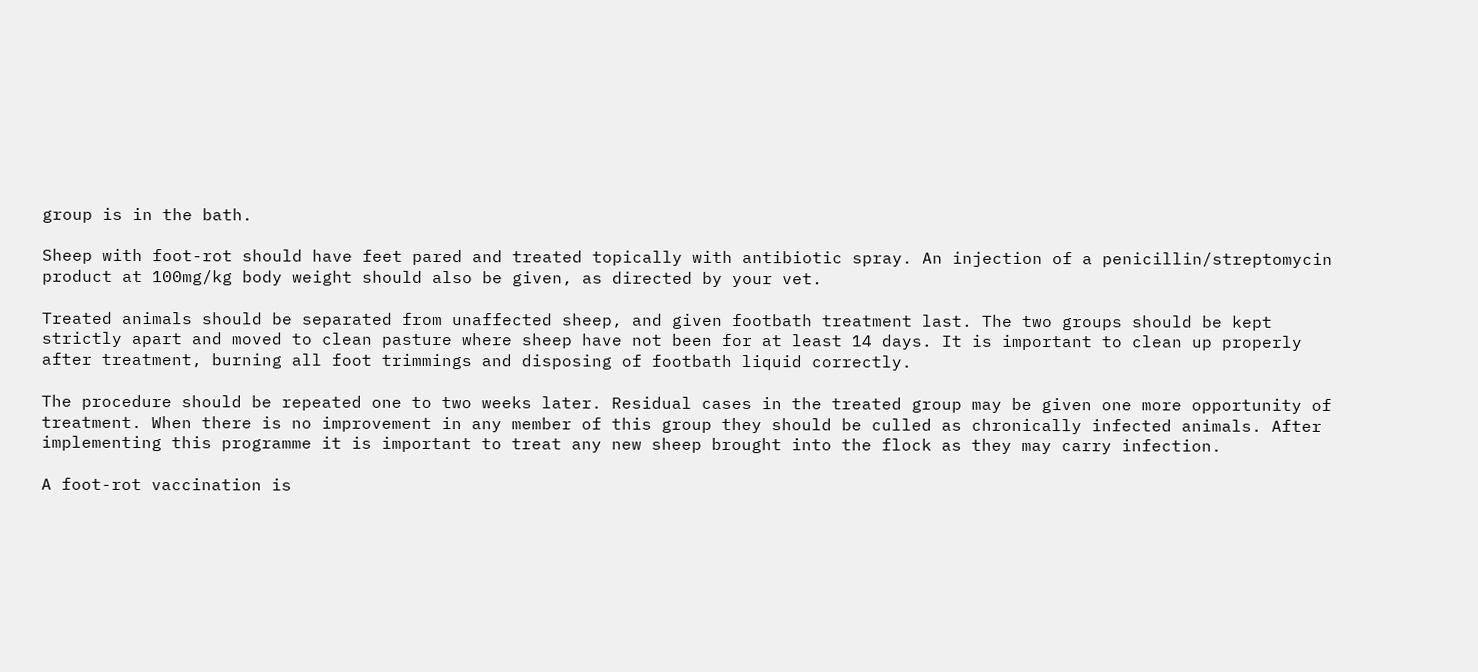group is in the bath.

Sheep with foot-rot should have feet pared and treated topically with antibiotic spray. An injection of a penicillin/streptomycin product at 100mg/kg body weight should also be given, as directed by your vet.

Treated animals should be separated from unaffected sheep, and given footbath treatment last. The two groups should be kept strictly apart and moved to clean pasture where sheep have not been for at least 14 days. It is important to clean up properly after treatment, burning all foot trimmings and disposing of footbath liquid correctly.

The procedure should be repeated one to two weeks later. Residual cases in the treated group may be given one more opportunity of treatment. When there is no improvement in any member of this group they should be culled as chronically infected animals. After implementing this programme it is important to treat any new sheep brought into the flock as they may carry infection.

A foot-rot vaccination is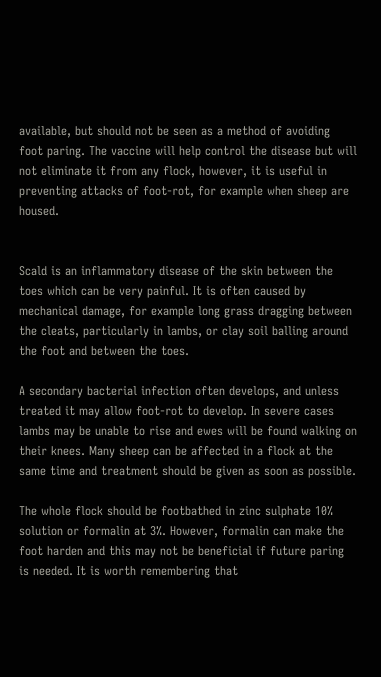available, but should not be seen as a method of avoiding foot paring. The vaccine will help control the disease but will not eliminate it from any flock, however, it is useful in preventing attacks of foot-rot, for example when sheep are housed.


Scald is an inflammatory disease of the skin between the toes which can be very painful. It is often caused by mechanical damage, for example long grass dragging between the cleats, particularly in lambs, or clay soil balling around the foot and between the toes.

A secondary bacterial infection often develops, and unless treated it may allow foot-rot to develop. In severe cases lambs may be unable to rise and ewes will be found walking on their knees. Many sheep can be affected in a flock at the same time and treatment should be given as soon as possible.

The whole flock should be footbathed in zinc sulphate 10% solution or formalin at 3%. However, formalin can make the foot harden and this may not be beneficial if future paring is needed. It is worth remembering that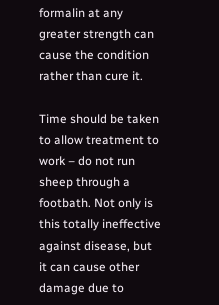formalin at any greater strength can cause the condition rather than cure it.

Time should be taken to allow treatment to work – do not run sheep through a footbath. Not only is this totally ineffective against disease, but it can cause other damage due to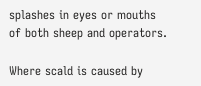splashes in eyes or mouths of both sheep and operators.

Where scald is caused by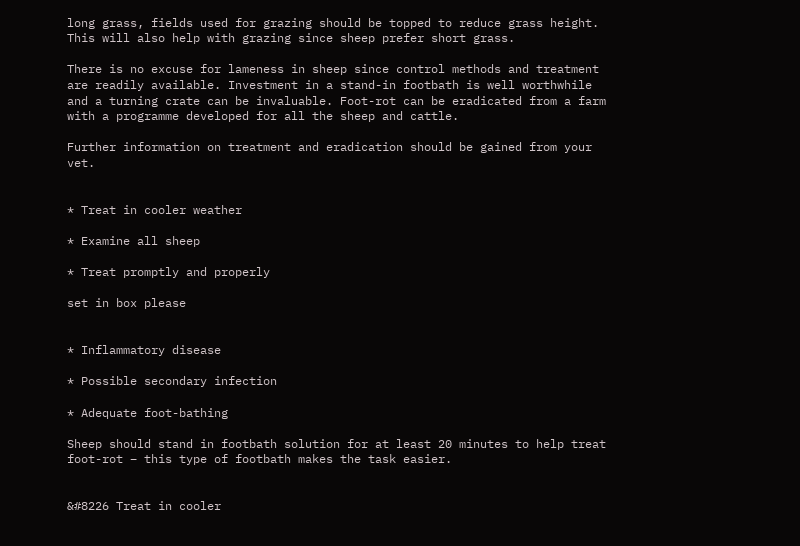long grass, fields used for grazing should be topped to reduce grass height. This will also help with grazing since sheep prefer short grass.

There is no excuse for lameness in sheep since control methods and treatment are readily available. Investment in a stand-in footbath is well worthwhile and a turning crate can be invaluable. Foot-rot can be eradicated from a farm with a programme developed for all the sheep and cattle.

Further information on treatment and eradication should be gained from your vet.


* Treat in cooler weather

* Examine all sheep

* Treat promptly and properly

set in box please


* Inflammatory disease

* Possible secondary infection

* Adequate foot-bathing

Sheep should stand in footbath solution for at least 20 minutes to help treat foot-rot – this type of footbath makes the task easier.


&#8226 Treat in cooler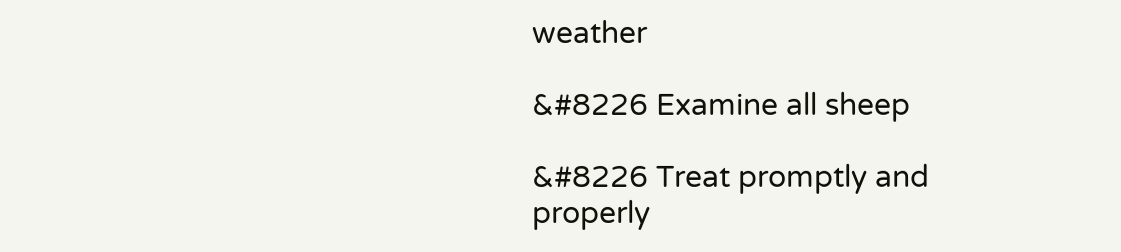weather

&#8226 Examine all sheep

&#8226 Treat promptly and properly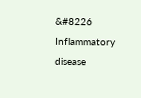&#8226 Inflammatory disease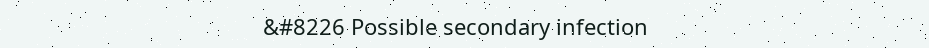&#8226 Possible secondary infection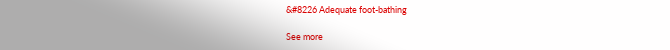&#8226 Adequate foot-bathing

See more